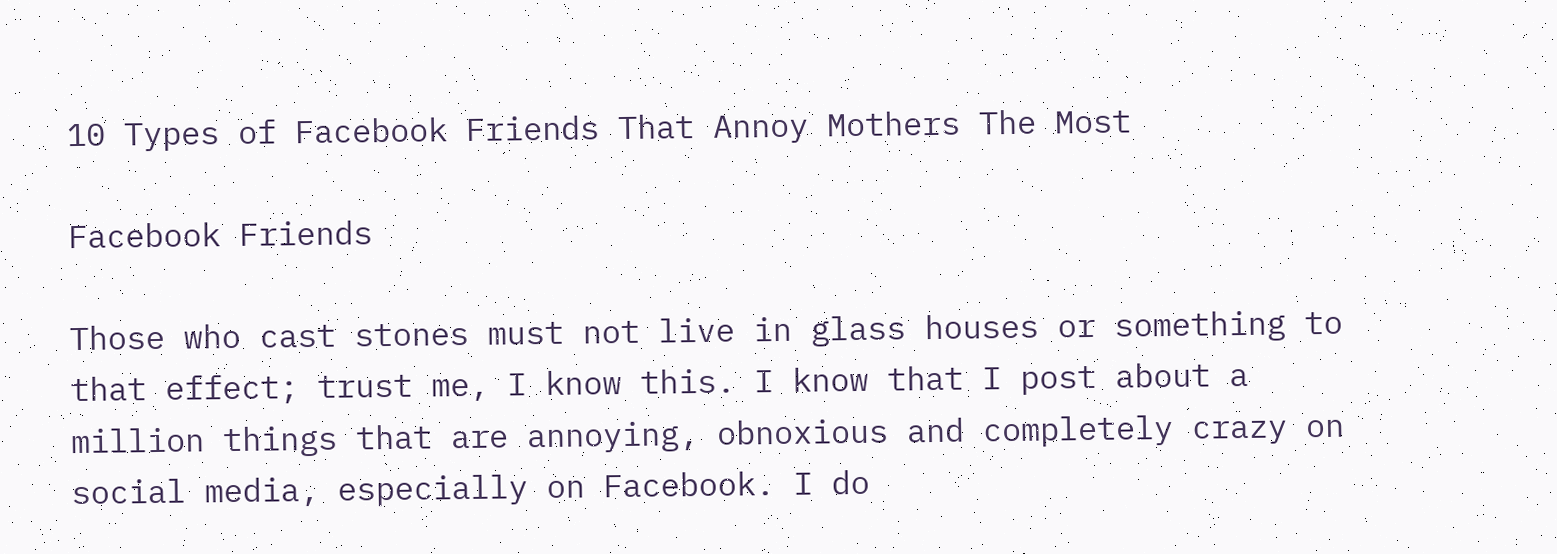10 Types of Facebook Friends That Annoy Mothers The Most

Facebook Friends

Those who cast stones must not live in glass houses or something to that effect; trust me, I know this. I know that I post about a million things that are annoying, obnoxious and completely crazy on social media, especially on Facebook. I do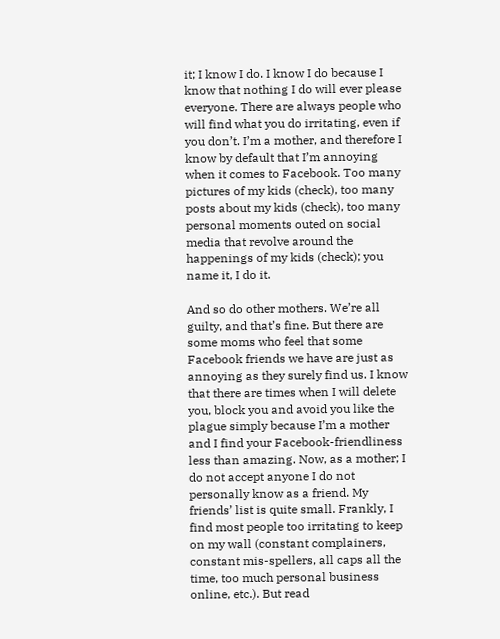it; I know I do. I know I do because I know that nothing I do will ever please everyone. There are always people who will find what you do irritating, even if you don’t. I’m a mother, and therefore I know by default that I’m annoying when it comes to Facebook. Too many pictures of my kids (check), too many posts about my kids (check), too many personal moments outed on social media that revolve around the happenings of my kids (check); you name it, I do it.

And so do other mothers. We’re all guilty, and that’s fine. But there are some moms who feel that some Facebook friends we have are just as annoying as they surely find us. I know that there are times when I will delete you, block you and avoid you like the plague simply because I’m a mother and I find your Facebook-friendliness less than amazing. Now, as a mother; I do not accept anyone I do not personally know as a friend. My friends’ list is quite small. Frankly, I find most people too irritating to keep on my wall (constant complainers, constant mis-spellers, all caps all the time, too much personal business online, etc.). But read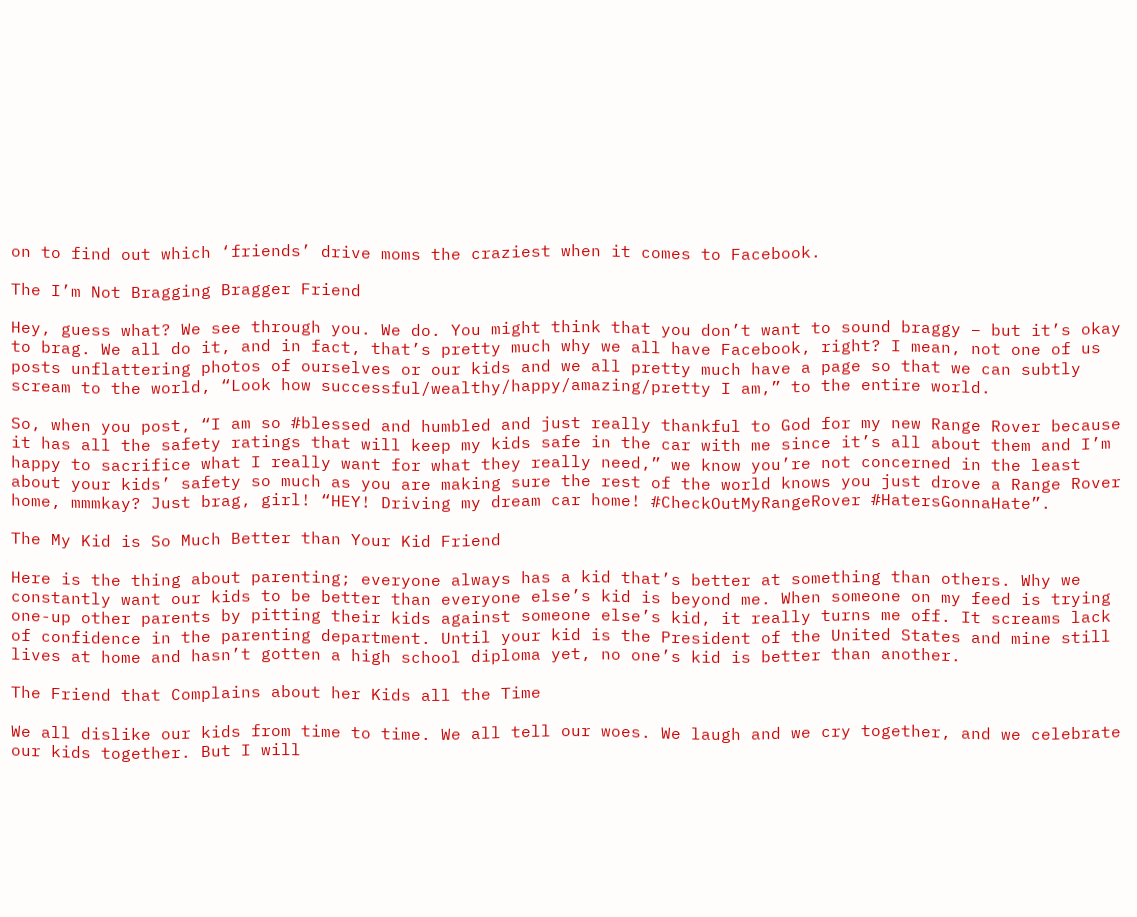on to find out which ‘friends’ drive moms the craziest when it comes to Facebook.

The I’m Not Bragging Bragger Friend

Hey, guess what? We see through you. We do. You might think that you don’t want to sound braggy – but it’s okay to brag. We all do it, and in fact, that’s pretty much why we all have Facebook, right? I mean, not one of us posts unflattering photos of ourselves or our kids and we all pretty much have a page so that we can subtly scream to the world, “Look how successful/wealthy/happy/amazing/pretty I am,” to the entire world.

So, when you post, “I am so #blessed and humbled and just really thankful to God for my new Range Rover because it has all the safety ratings that will keep my kids safe in the car with me since it’s all about them and I’m happy to sacrifice what I really want for what they really need,” we know you’re not concerned in the least about your kids’ safety so much as you are making sure the rest of the world knows you just drove a Range Rover home, mmmkay? Just brag, girl! “HEY! Driving my dream car home! #CheckOutMyRangeRover #HatersGonnaHate”.

The My Kid is So Much Better than Your Kid Friend

Here is the thing about parenting; everyone always has a kid that’s better at something than others. Why we constantly want our kids to be better than everyone else’s kid is beyond me. When someone on my feed is trying one-up other parents by pitting their kids against someone else’s kid, it really turns me off. It screams lack of confidence in the parenting department. Until your kid is the President of the United States and mine still lives at home and hasn’t gotten a high school diploma yet, no one’s kid is better than another.

The Friend that Complains about her Kids all the Time

We all dislike our kids from time to time. We all tell our woes. We laugh and we cry together, and we celebrate our kids together. But I will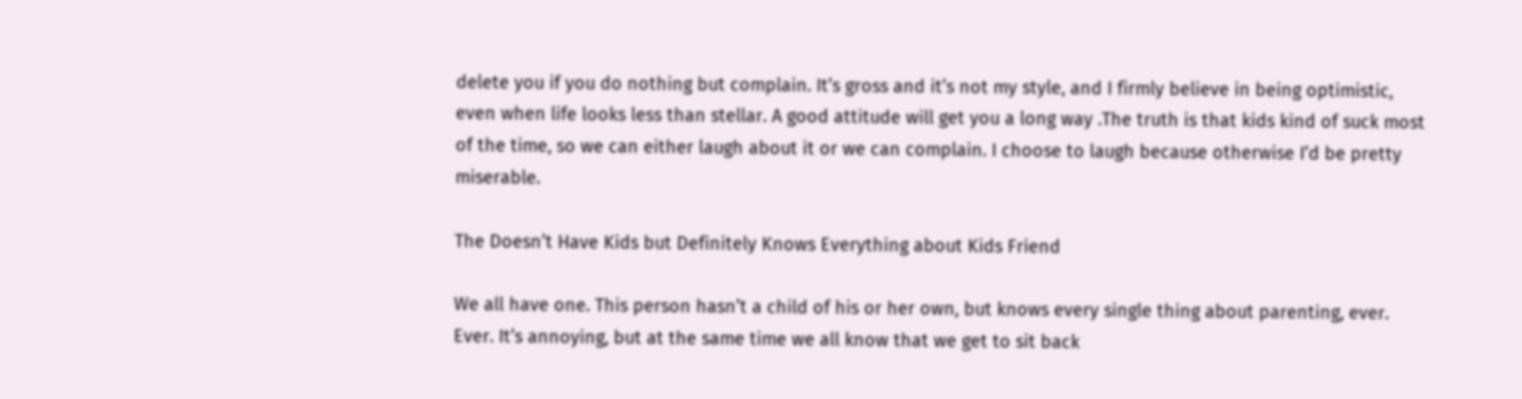delete you if you do nothing but complain. It’s gross and it’s not my style, and I firmly believe in being optimistic, even when life looks less than stellar. A good attitude will get you a long way .The truth is that kids kind of suck most of the time, so we can either laugh about it or we can complain. I choose to laugh because otherwise I’d be pretty miserable.

The Doesn’t Have Kids but Definitely Knows Everything about Kids Friend

We all have one. This person hasn’t a child of his or her own, but knows every single thing about parenting, ever. Ever. It’s annoying, but at the same time we all know that we get to sit back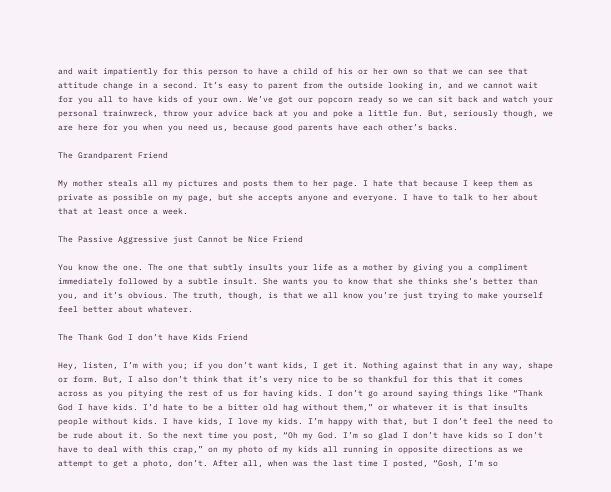and wait impatiently for this person to have a child of his or her own so that we can see that attitude change in a second. It’s easy to parent from the outside looking in, and we cannot wait for you all to have kids of your own. We’ve got our popcorn ready so we can sit back and watch your personal trainwreck, throw your advice back at you and poke a little fun. But, seriously though, we are here for you when you need us, because good parents have each other’s backs.

The Grandparent Friend

My mother steals all my pictures and posts them to her page. I hate that because I keep them as private as possible on my page, but she accepts anyone and everyone. I have to talk to her about that at least once a week.

The Passive Aggressive just Cannot be Nice Friend

You know the one. The one that subtly insults your life as a mother by giving you a compliment immediately followed by a subtle insult. She wants you to know that she thinks she’s better than you, and it’s obvious. The truth, though, is that we all know you’re just trying to make yourself feel better about whatever.

The Thank God I don’t have Kids Friend

Hey, listen, I’m with you; if you don’t want kids, I get it. Nothing against that in any way, shape or form. But, I also don’t think that it’s very nice to be so thankful for this that it comes across as you pitying the rest of us for having kids. I don’t go around saying things like “Thank God I have kids. I’d hate to be a bitter old hag without them,” or whatever it is that insults people without kids. I have kids, I love my kids. I’m happy with that, but I don’t feel the need to be rude about it. So the next time you post, “Oh my God. I’m so glad I don’t have kids so I don’t have to deal with this crap,” on my photo of my kids all running in opposite directions as we attempt to get a photo, don’t. After all, when was the last time I posted, “Gosh, I’m so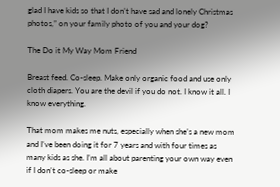glad I have kids so that I don’t have sad and lonely Christmas photos,” on your family photo of you and your dog?

The Do it My Way Mom Friend

Breast feed. Co-sleep. Make only organic food and use only cloth diapers. You are the devil if you do not. I know it all. I know everything.

That mom makes me nuts, especially when she’s a new mom and I’ve been doing it for 7 years and with four times as many kids as she. I’m all about parenting your own way even if I don’t co-sleep or make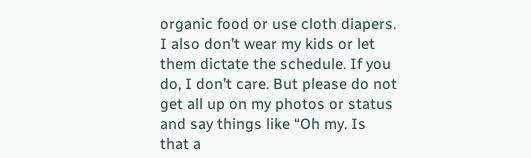organic food or use cloth diapers. I also don’t wear my kids or let them dictate the schedule. If you do, I don’t care. But please do not get all up on my photos or status and say things like “Oh my. Is that a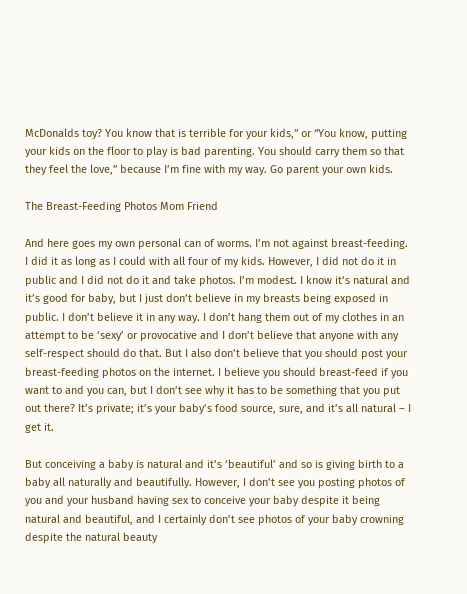McDonalds toy? You know that is terrible for your kids,” or “You know, putting your kids on the floor to play is bad parenting. You should carry them so that they feel the love,” because I’m fine with my way. Go parent your own kids.

The Breast-Feeding Photos Mom Friend

And here goes my own personal can of worms. I’m not against breast-feeding. I did it as long as I could with all four of my kids. However, I did not do it in public and I did not do it and take photos. I’m modest. I know it’s natural and it’s good for baby, but I just don’t believe in my breasts being exposed in public. I don’t believe it in any way. I don’t hang them out of my clothes in an attempt to be ‘sexy’ or provocative and I don’t believe that anyone with any self-respect should do that. But I also don’t believe that you should post your breast-feeding photos on the internet. I believe you should breast-feed if you want to and you can, but I don’t see why it has to be something that you put out there? It’s private; it’s your baby’s food source, sure, and it’s all natural – I get it.

But conceiving a baby is natural and it’s ‘beautiful’ and so is giving birth to a baby all naturally and beautifully. However, I don’t see you posting photos of you and your husband having sex to conceive your baby despite it being natural and beautiful, and I certainly don’t see photos of your baby crowning despite the natural beauty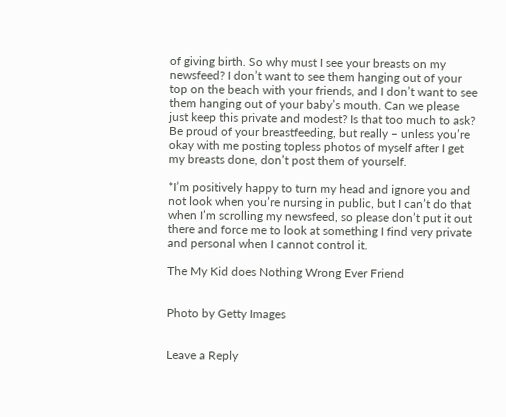of giving birth. So why must I see your breasts on my newsfeed? I don’t want to see them hanging out of your top on the beach with your friends, and I don’t want to see them hanging out of your baby’s mouth. Can we please just keep this private and modest? Is that too much to ask? Be proud of your breastfeeding, but really – unless you’re okay with me posting topless photos of myself after I get my breasts done, don’t post them of yourself.

*I’m positively happy to turn my head and ignore you and not look when you’re nursing in public, but I can’t do that when I’m scrolling my newsfeed, so please don’t put it out there and force me to look at something I find very private and personal when I cannot control it.

The My Kid does Nothing Wrong Ever Friend


Photo by Getty Images


Leave a Reply